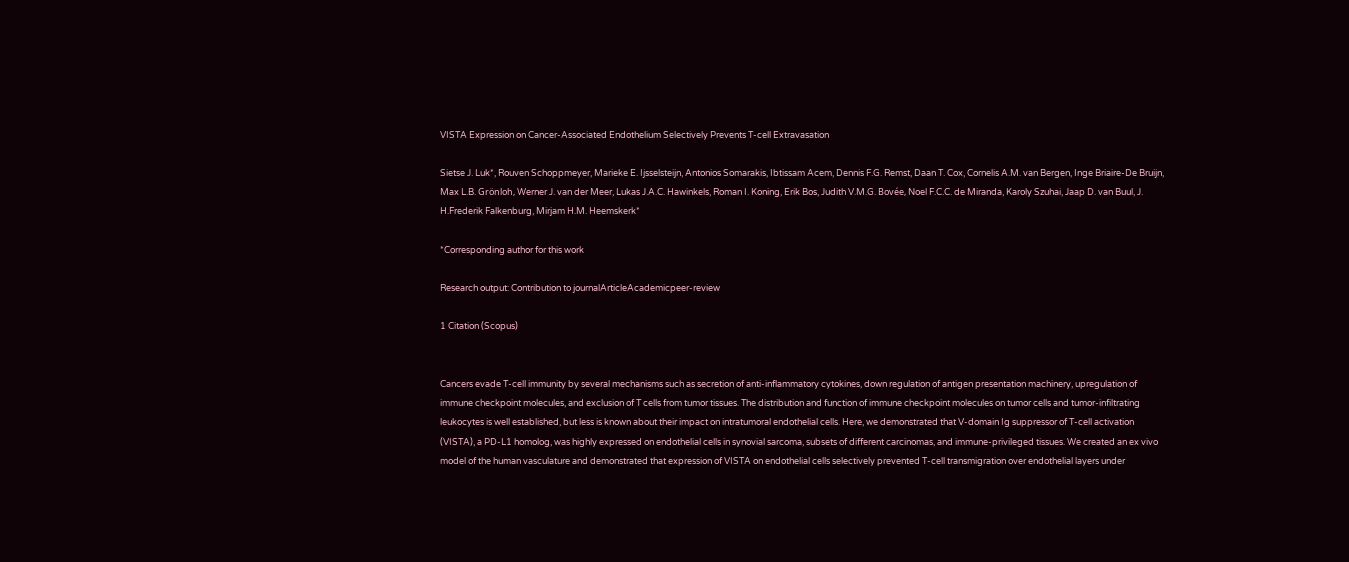VISTA Expression on Cancer-Associated Endothelium Selectively Prevents T-cell Extravasation

Sietse J. Luk*, Rouven Schoppmeyer, Marieke E. Ijsselsteijn, Antonios Somarakis, Ibtissam Acem, Dennis F.G. Remst, Daan T. Cox, Cornelis A.M. van Bergen, Inge Briaire-De Bruijn, Max L.B. Grönloh, Werner J. van der Meer, Lukas J.A.C. Hawinkels, Roman I. Koning, Erik Bos, Judith V.M.G. Bovée, Noel F.C.C. de Miranda, Karoly Szuhai, Jaap D. van Buul, J. H.Frederik Falkenburg, Mirjam H.M. Heemskerk*

*Corresponding author for this work

Research output: Contribution to journalArticleAcademicpeer-review

1 Citation (Scopus)


Cancers evade T-cell immunity by several mechanisms such as secretion of anti-inflammatory cytokines, down regulation of antigen presentation machinery, upregulation of immune checkpoint molecules, and exclusion of T cells from tumor tissues. The distribution and function of immune checkpoint molecules on tumor cells and tumor-infiltrating leukocytes is well established, but less is known about their impact on intratumoral endothelial cells. Here, we demonstrated that V-domain Ig suppressor of T-cell activation (VISTA), a PD-L1 homolog, was highly expressed on endothelial cells in synovial sarcoma, subsets of different carcinomas, and immune-privileged tissues. We created an ex vivo model of the human vasculature and demonstrated that expression of VISTA on endothelial cells selectively prevented T-cell transmigration over endothelial layers under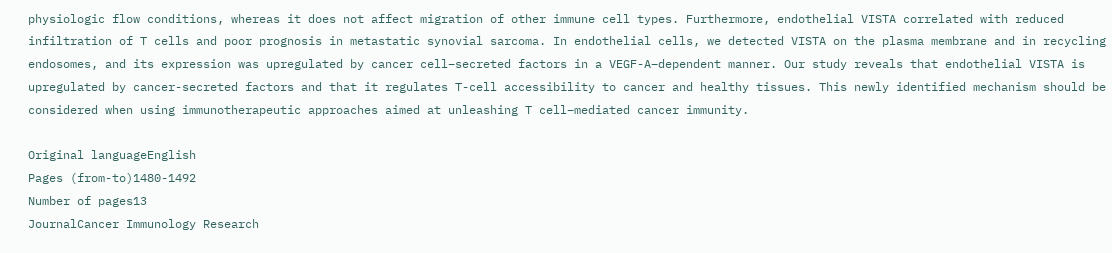physiologic flow conditions, whereas it does not affect migration of other immune cell types. Furthermore, endothelial VISTA correlated with reduced infiltration of T cells and poor prognosis in metastatic synovial sarcoma. In endothelial cells, we detected VISTA on the plasma membrane and in recycling endosomes, and its expression was upregulated by cancer cell–secreted factors in a VEGF-A–dependent manner. Our study reveals that endothelial VISTA is upregulated by cancer-secreted factors and that it regulates T-cell accessibility to cancer and healthy tissues. This newly identified mechanism should be considered when using immunotherapeutic approaches aimed at unleashing T cell–mediated cancer immunity.

Original languageEnglish
Pages (from-to)1480-1492
Number of pages13
JournalCancer Immunology Research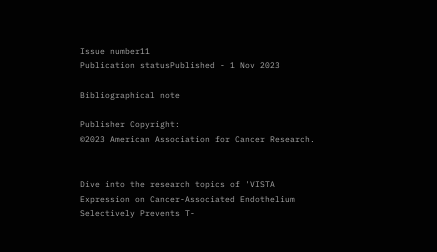Issue number11
Publication statusPublished - 1 Nov 2023

Bibliographical note

Publisher Copyright:
©2023 American Association for Cancer Research.


Dive into the research topics of 'VISTA Expression on Cancer-Associated Endothelium Selectively Prevents T-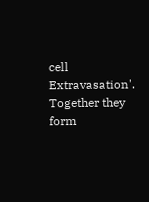cell Extravasation'. Together they form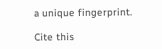a unique fingerprint.

Cite this